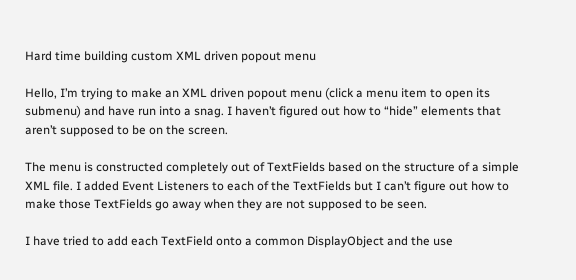Hard time building custom XML driven popout menu

Hello, I’m trying to make an XML driven popout menu (click a menu item to open its submenu) and have run into a snag. I haven’t figured out how to “hide” elements that aren’t supposed to be on the screen.

The menu is constructed completely out of TextFields based on the structure of a simple XML file. I added Event Listeners to each of the TextFields but I can’t figure out how to make those TextFields go away when they are not supposed to be seen.

I have tried to add each TextField onto a common DisplayObject and the use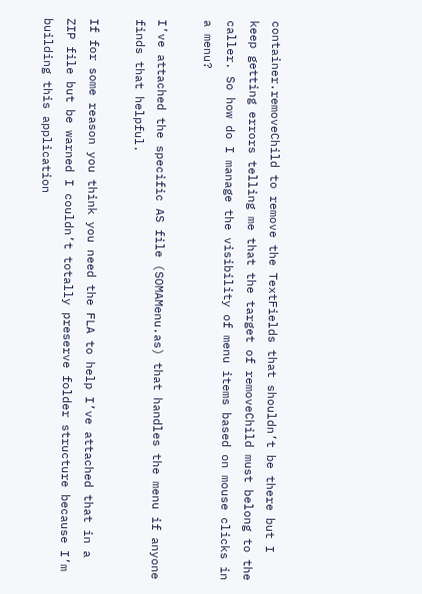container.removeChild to remove the TextFields that shouldn’t be there but I keep getting errors telling me that the target of removeChild must belong to the caller. So how do I manage the visibility of menu items based on mouse clicks in a menu?

I’ve attached the specific AS file (SOMAMenu.as) that handles the menu if anyone finds that helpful.

If for some reason you think you need the FLA to help I’ve attached that in a ZIP file but be warned I couldn’t totally preserve folder structure because I’m building this application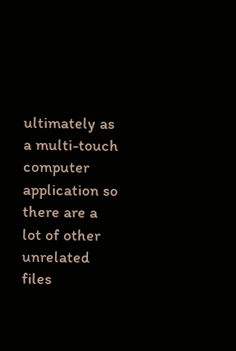ultimately as a multi-touch computer application so there are a lot of other unrelated files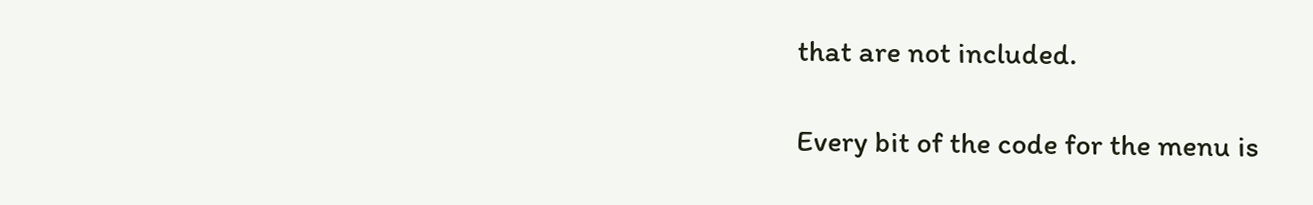that are not included.

Every bit of the code for the menu is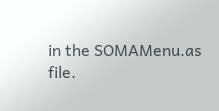in the SOMAMenu.as file.